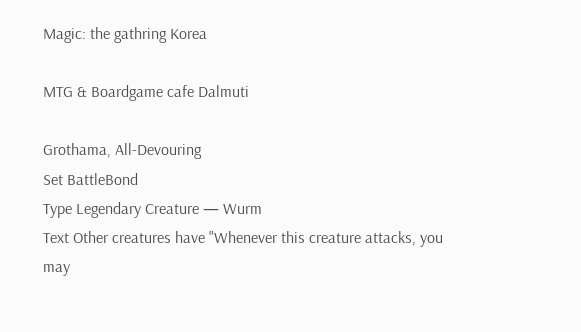Magic: the gathring Korea

MTG & Boardgame cafe Dalmuti

Grothama, All-Devouring
Set BattleBond
Type Legendary Creature — Wurm
Text Other creatures have "Whenever this creature attacks, you may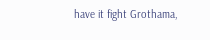have it fight Grothama,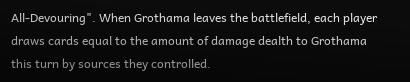All-Devouring". When Grothama leaves the battlefield, each player draws cards equal to the amount of damage dealth to Grothama this turn by sources they controlled.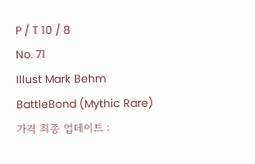P / T 10 / 8
No. 71
Illust Mark Behm
BattleBond (Mythic Rare)
가격 최종 업데이트 :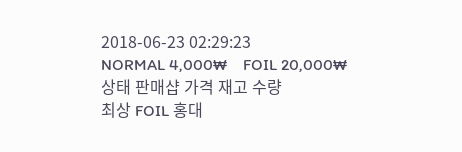2018-06-23 02:29:23
NORMAL 4,000₩    FOIL 20,000₩
상태 판매샵 가격 재고 수량
최상 FOIL 홍대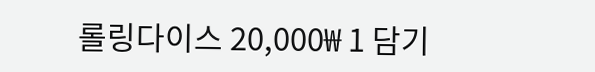롤링다이스 20,000₩ 1 담기